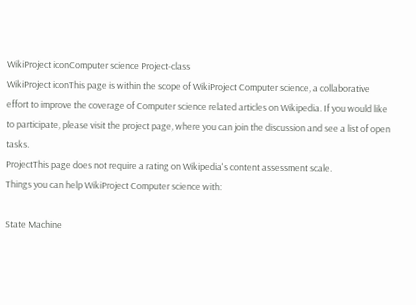WikiProject iconComputer science Project‑class
WikiProject iconThis page is within the scope of WikiProject Computer science, a collaborative effort to improve the coverage of Computer science related articles on Wikipedia. If you would like to participate, please visit the project page, where you can join the discussion and see a list of open tasks.
ProjectThis page does not require a rating on Wikipedia's content assessment scale.
Things you can help WikiProject Computer science with:

State Machine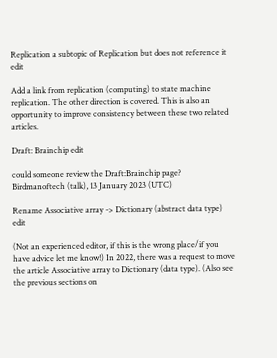Replication a subtopic of Replication but does not reference it edit

Add a link from replication (computing) to state machine replication. The other direction is covered. This is also an opportunity to improve consistency between these two related articles.

Draft: Brainchip edit

could someone review the Draft:Brainchip page? Birdmanoftech (talk), 13 January 2023 (UTC)

Rename Associative array -> Dictionary (abstract data type) edit

(Not an experienced editor, if this is the wrong place/if you have advice let me know!) In 2022, there was a request to move the article Associative array to Dictionary (data type). (Also see the previous sections on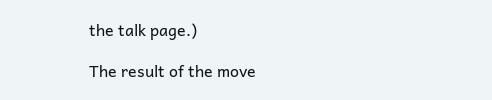the talk page.)

The result of the move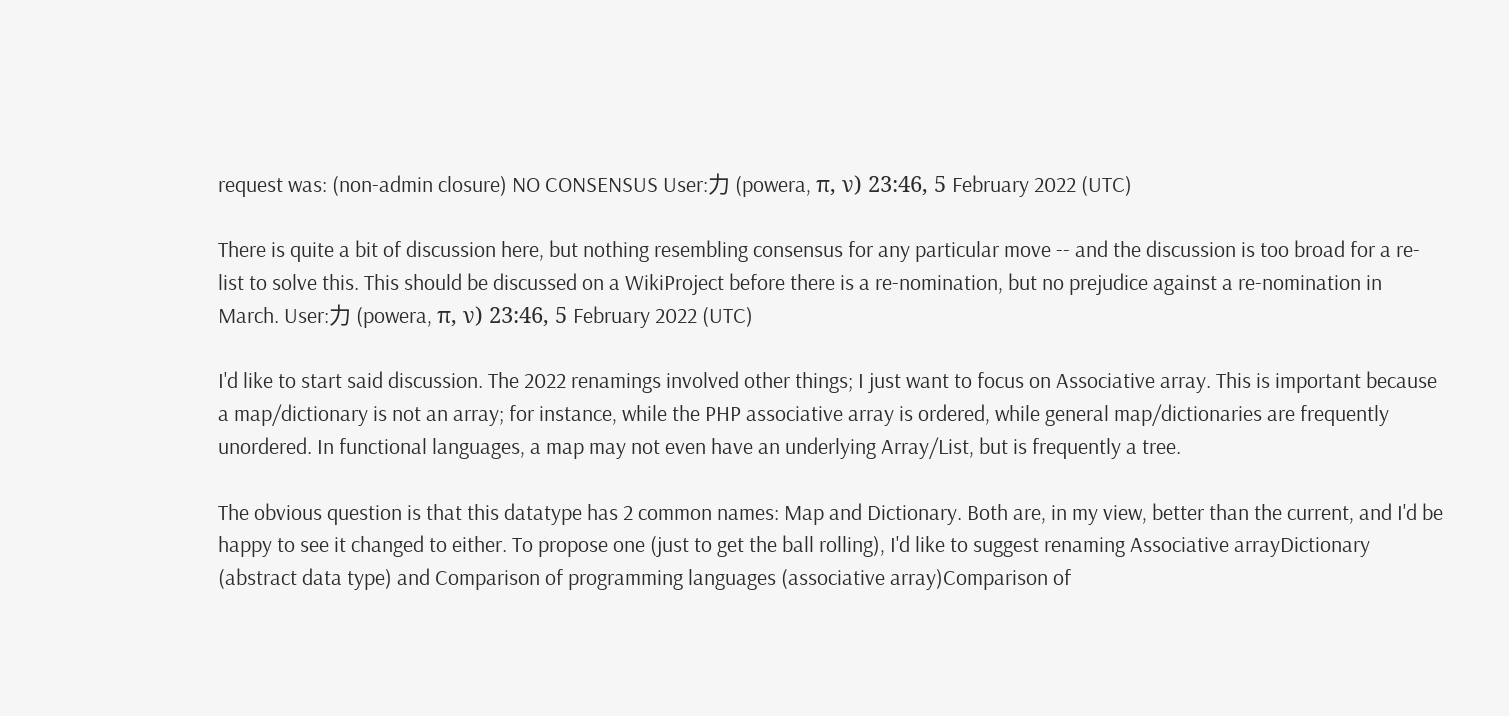request was: (non-admin closure) NO CONSENSUS User:力 (powera, π, ν) 23:46, 5 February 2022 (UTC)

There is quite a bit of discussion here, but nothing resembling consensus for any particular move -- and the discussion is too broad for a re-list to solve this. This should be discussed on a WikiProject before there is a re-nomination, but no prejudice against a re-nomination in March. User:力 (powera, π, ν) 23:46, 5 February 2022 (UTC)

I'd like to start said discussion. The 2022 renamings involved other things; I just want to focus on Associative array. This is important because a map/dictionary is not an array; for instance, while the PHP associative array is ordered, while general map/dictionaries are frequently unordered. In functional languages, a map may not even have an underlying Array/List, but is frequently a tree.

The obvious question is that this datatype has 2 common names: Map and Dictionary. Both are, in my view, better than the current, and I'd be happy to see it changed to either. To propose one (just to get the ball rolling), I'd like to suggest renaming Associative arrayDictionary (abstract data type) and Comparison of programming languages (associative array)Comparison of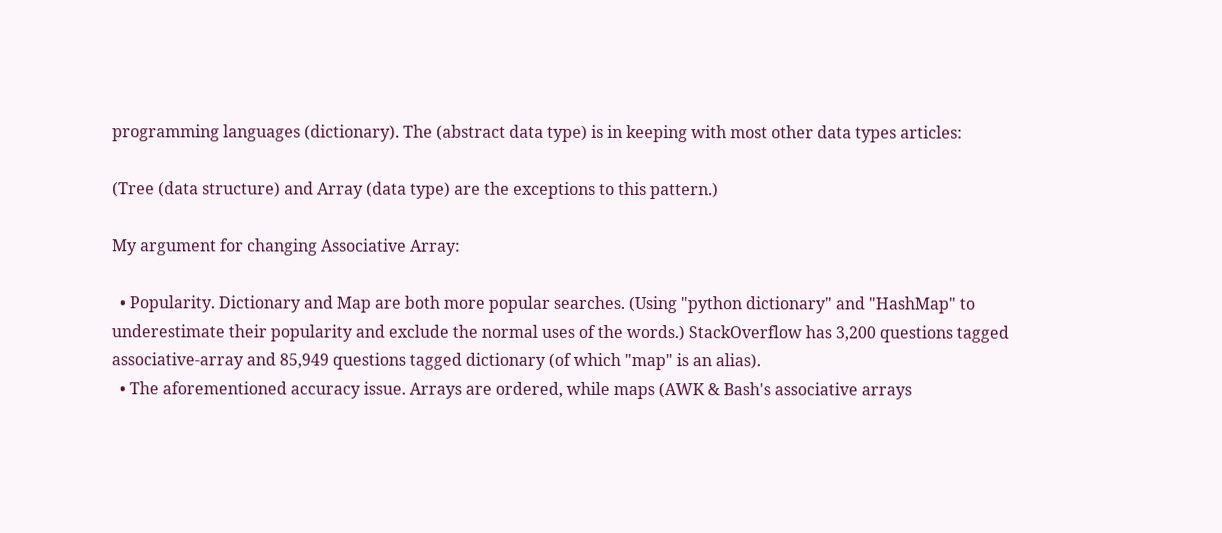programming languages (dictionary). The (abstract data type) is in keeping with most other data types articles:

(Tree (data structure) and Array (data type) are the exceptions to this pattern.)

My argument for changing Associative Array:

  • Popularity. Dictionary and Map are both more popular searches. (Using "python dictionary" and "HashMap" to underestimate their popularity and exclude the normal uses of the words.) StackOverflow has 3,200 questions tagged associative-array and 85,949 questions tagged dictionary (of which "map" is an alias).
  • The aforementioned accuracy issue. Arrays are ordered, while maps (AWK & Bash's associative arrays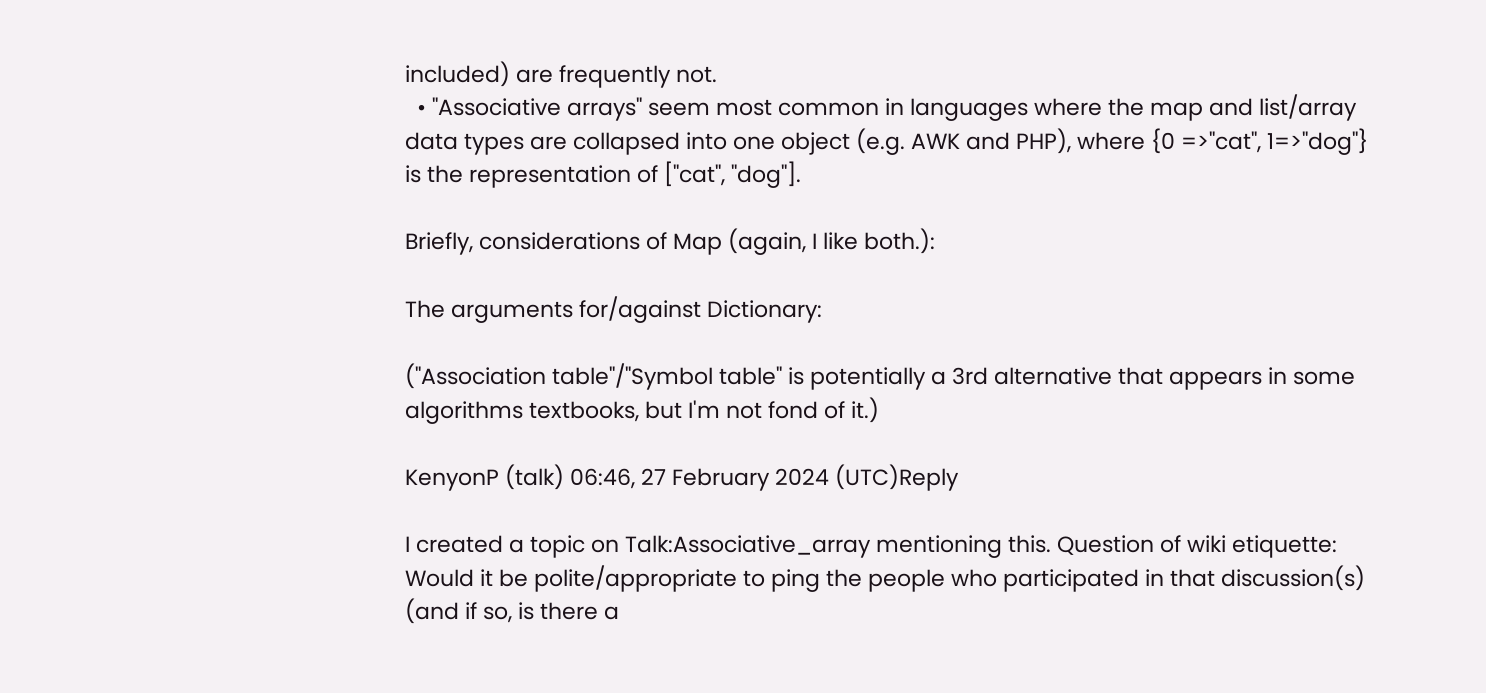included) are frequently not.
  • "Associative arrays" seem most common in languages where the map and list/array data types are collapsed into one object (e.g. AWK and PHP), where {0 =>"cat", 1=>"dog"} is the representation of ["cat", "dog"].

Briefly, considerations of Map (again, I like both.):

The arguments for/against Dictionary:

("Association table"/"Symbol table" is potentially a 3rd alternative that appears in some algorithms textbooks, but I'm not fond of it.)

KenyonP (talk) 06:46, 27 February 2024 (UTC)Reply

I created a topic on Talk:Associative_array mentioning this. Question of wiki etiquette: Would it be polite/appropriate to ping the people who participated in that discussion(s) (and if so, is there a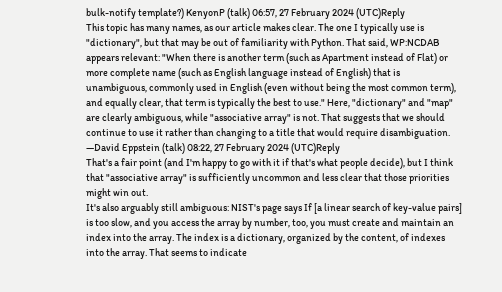bulk-notify template?) KenyonP (talk) 06:57, 27 February 2024 (UTC)Reply
This topic has many names, as our article makes clear. The one I typically use is "dictionary", but that may be out of familiarity with Python. That said, WP:NCDAB appears relevant: "When there is another term (such as Apartment instead of Flat) or more complete name (such as English language instead of English) that is unambiguous, commonly used in English (even without being the most common term), and equally clear, that term is typically the best to use." Here, "dictionary" and "map" are clearly ambiguous, while "associative array" is not. That suggests that we should continue to use it rather than changing to a title that would require disambiguation. —David Eppstein (talk) 08:22, 27 February 2024 (UTC)Reply
That's a fair point (and I'm happy to go with it if that's what people decide), but I think that "associative array" is sufficiently uncommon and less clear that those priorities might win out.
It's also arguably still ambiguous: NIST's page says If [a linear search of key-value pairs] is too slow, and you access the array by number, too, you must create and maintain an index into the array. The index is a dictionary, organized by the content, of indexes into the array. That seems to indicate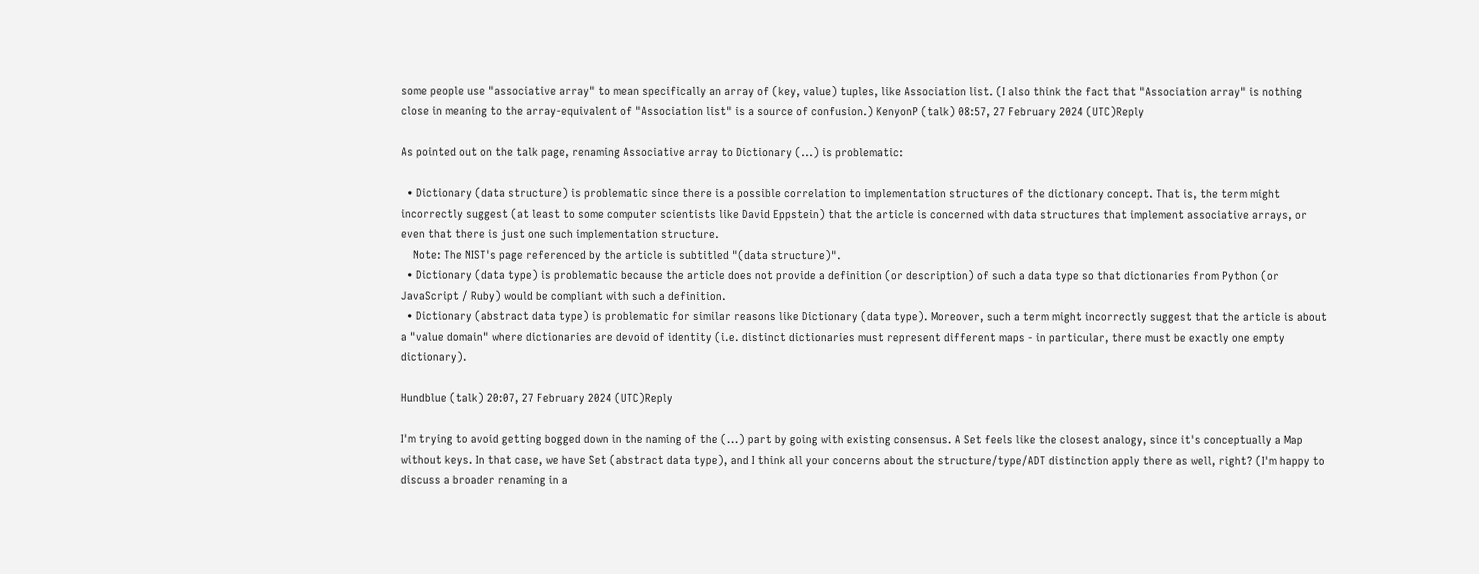some people use "associative array" to mean specifically an array of (key, value) tuples, like Association list. (I also think the fact that "Association array" is nothing close in meaning to the array-equivalent of "Association list" is a source of confusion.) KenyonP (talk) 08:57, 27 February 2024 (UTC)Reply

As pointed out on the talk page, renaming Associative array to Dictionary (...) is problematic:

  • Dictionary (data structure) is problematic since there is a possible correlation to implementation structures of the dictionary concept. That is, the term might incorrectly suggest (at least to some computer scientists like David Eppstein) that the article is concerned with data structures that implement associative arrays, or even that there is just one such implementation structure.
    Note: The NIST's page referenced by the article is subtitled "(data structure)".
  • Dictionary (data type) is problematic because the article does not provide a definition (or description) of such a data type so that dictionaries from Python (or JavaScript / Ruby) would be compliant with such a definition.
  • Dictionary (abstract data type) is problematic for similar reasons like Dictionary (data type). Moreover, such a term might incorrectly suggest that the article is about a "value domain" where dictionaries are devoid of identity (i.e. distinct dictionaries must represent different maps - in particular, there must be exactly one empty dictionary).

Hundblue (talk) 20:07, 27 February 2024 (UTC)Reply

I'm trying to avoid getting bogged down in the naming of the (...) part by going with existing consensus. A Set feels like the closest analogy, since it's conceptually a Map without keys. In that case, we have Set (abstract data type), and I think all your concerns about the structure/type/ADT distinction apply there as well, right? (I'm happy to discuss a broader renaming in a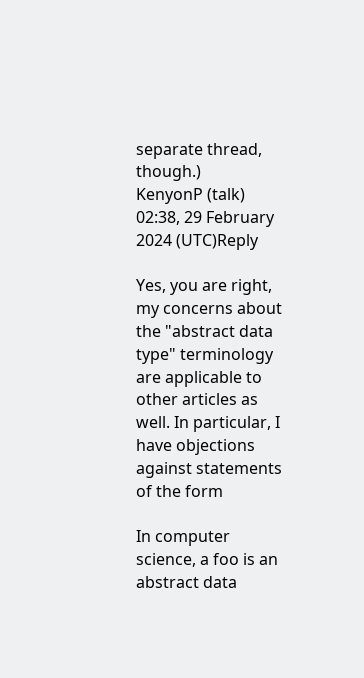separate thread, though.)
KenyonP (talk) 02:38, 29 February 2024 (UTC)Reply

Yes, you are right, my concerns about the "abstract data type" terminology are applicable to other articles as well. In particular, I have objections against statements of the form

In computer science, a foo is an abstract data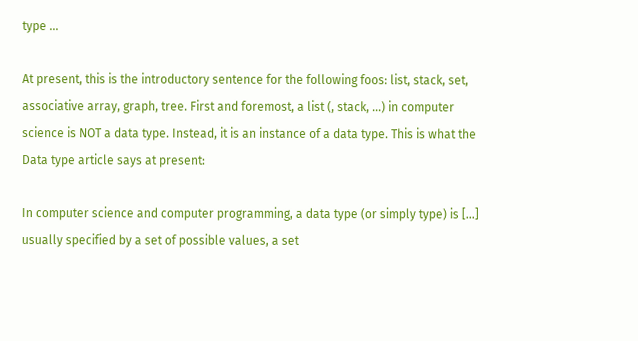type ...

At present, this is the introductory sentence for the following foos: list, stack, set, associative array, graph, tree. First and foremost, a list (, stack, ...) in computer science is NOT a data type. Instead, it is an instance of a data type. This is what the Data type article says at present:

In computer science and computer programming, a data type (or simply type) is [...] usually specified by a set of possible values, a set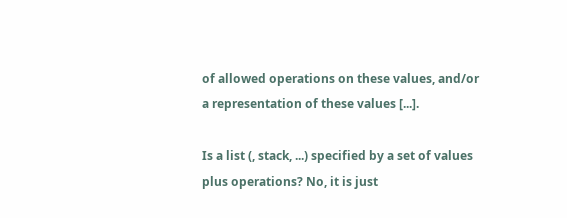of allowed operations on these values, and/or a representation of these values [...].

Is a list (, stack, ...) specified by a set of values plus operations? No, it is just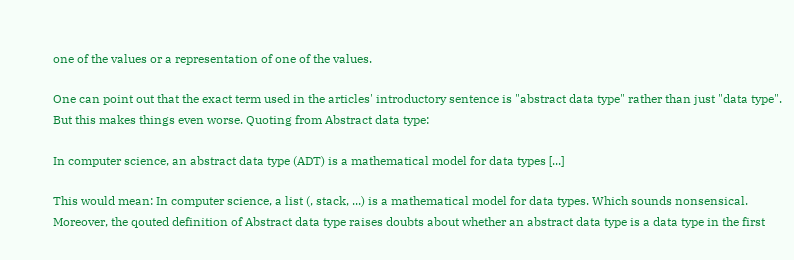one of the values or a representation of one of the values.

One can point out that the exact term used in the articles' introductory sentence is "abstract data type" rather than just "data type". But this makes things even worse. Quoting from Abstract data type:

In computer science, an abstract data type (ADT) is a mathematical model for data types [...]

This would mean: In computer science, a list (, stack, ...) is a mathematical model for data types. Which sounds nonsensical. Moreover, the qouted definition of Abstract data type raises doubts about whether an abstract data type is a data type in the first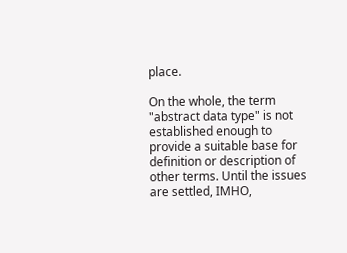place.

On the whole, the term "abstract data type" is not established enough to provide a suitable base for definition or description of other terms. Until the issues are settled, IMHO,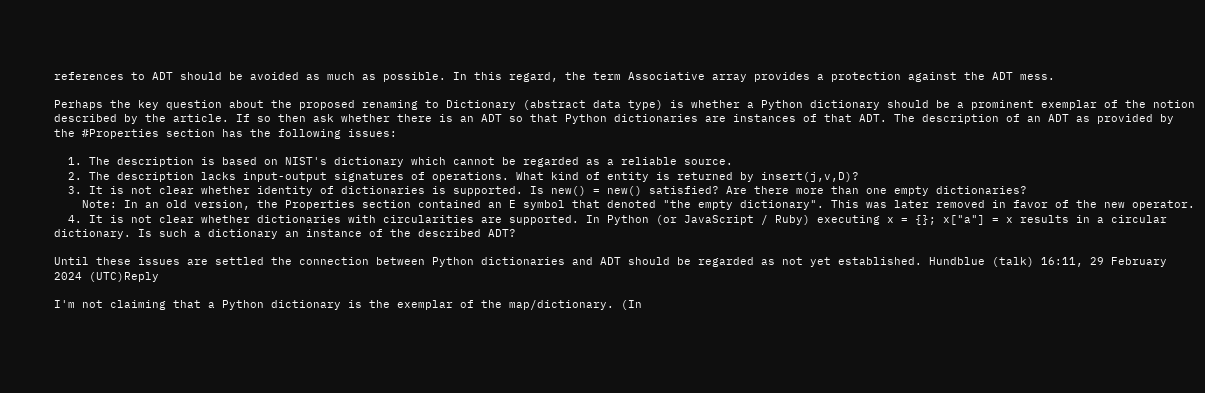references to ADT should be avoided as much as possible. In this regard, the term Associative array provides a protection against the ADT mess.

Perhaps the key question about the proposed renaming to Dictionary (abstract data type) is whether a Python dictionary should be a prominent exemplar of the notion described by the article. If so then ask whether there is an ADT so that Python dictionaries are instances of that ADT. The description of an ADT as provided by the #Properties section has the following issues:

  1. The description is based on NIST's dictionary which cannot be regarded as a reliable source.
  2. The description lacks input-output signatures of operations. What kind of entity is returned by insert(j,v,D)?
  3. It is not clear whether identity of dictionaries is supported. Is new() = new() satisfied? Are there more than one empty dictionaries?
    Note: In an old version, the Properties section contained an E symbol that denoted "the empty dictionary". This was later removed in favor of the new operator.
  4. It is not clear whether dictionaries with circularities are supported. In Python (or JavaScript / Ruby) executing x = {}; x["a"] = x results in a circular dictionary. Is such a dictionary an instance of the described ADT?

Until these issues are settled the connection between Python dictionaries and ADT should be regarded as not yet established. Hundblue (talk) 16:11, 29 February 2024 (UTC)Reply

I'm not claiming that a Python dictionary is the exemplar of the map/dictionary. (In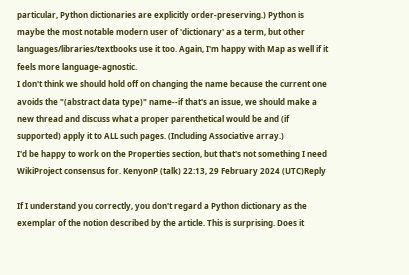particular, Python dictionaries are explicitly order-preserving.) Python is maybe the most notable modern user of 'dictionary' as a term, but other languages/libraries/textbooks use it too. Again, I'm happy with Map as well if it feels more language-agnostic.
I don't think we should hold off on changing the name because the current one avoids the "(abstract data type)" name--if that's an issue, we should make a new thread and discuss what a proper parenthetical would be and (if supported) apply it to ALL such pages. (Including Associative array.)
I'd be happy to work on the Properties section, but that's not something I need WikiProject consensus for. KenyonP (talk) 22:13, 29 February 2024 (UTC)Reply

If I understand you correctly, you don't regard a Python dictionary as the exemplar of the notion described by the article. This is surprising. Does it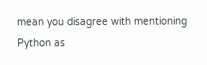mean you disagree with mentioning Python as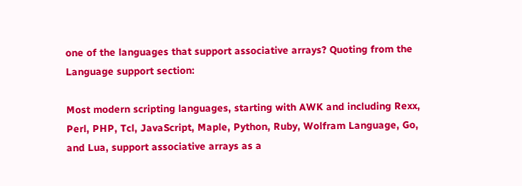one of the languages that support associative arrays? Quoting from the Language support section:

Most modern scripting languages, starting with AWK and including Rexx, Perl, PHP, Tcl, JavaScript, Maple, Python, Ruby, Wolfram Language, Go, and Lua, support associative arrays as a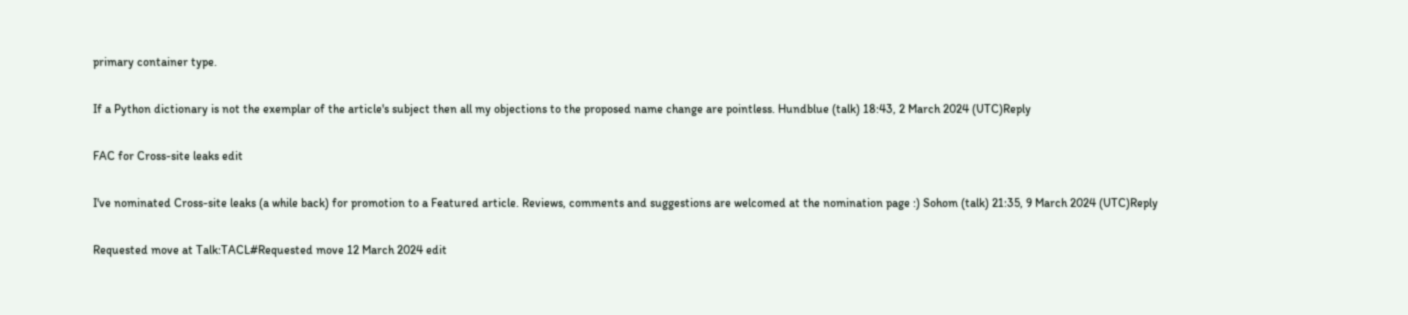primary container type.

If a Python dictionary is not the exemplar of the article's subject then all my objections to the proposed name change are pointless. Hundblue (talk) 18:43, 2 March 2024 (UTC)Reply

FAC for Cross-site leaks edit

I've nominated Cross-site leaks (a while back) for promotion to a Featured article. Reviews, comments and suggestions are welcomed at the nomination page :) Sohom (talk) 21:35, 9 March 2024 (UTC)Reply

Requested move at Talk:TACL#Requested move 12 March 2024 edit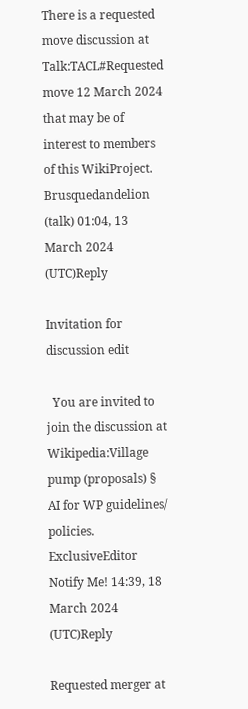There is a requested move discussion at Talk:TACL#Requested move 12 March 2024 that may be of interest to members of this WikiProject. Brusquedandelion (talk) 01:04, 13 March 2024 (UTC)Reply

Invitation for discussion edit

  You are invited to join the discussion at Wikipedia:Village pump (proposals) § AI for WP guidelines/ policies. ExclusiveEditor Notify Me! 14:39, 18 March 2024 (UTC)Reply

Requested merger at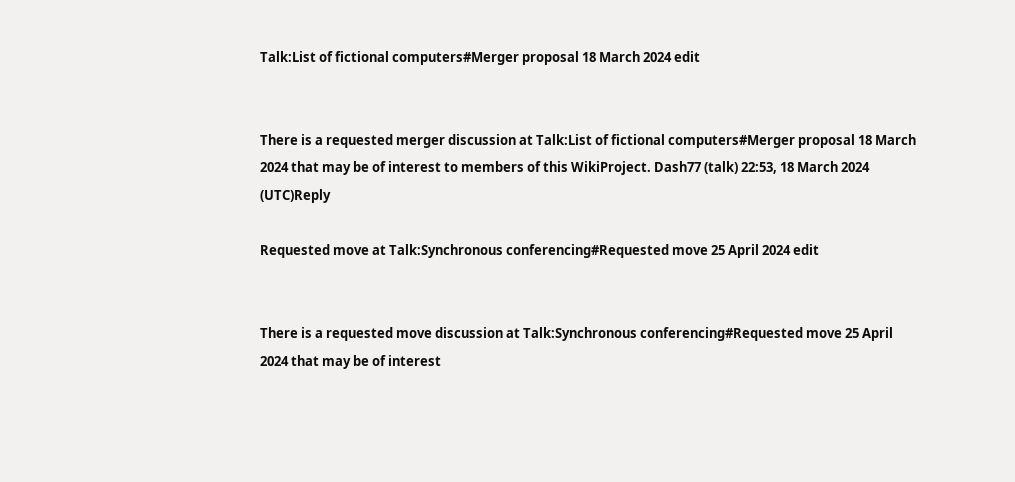Talk:List of fictional computers#Merger proposal 18 March 2024 edit


There is a requested merger discussion at Talk:List of fictional computers#Merger proposal 18 March 2024 that may be of interest to members of this WikiProject. Dash77 (talk) 22:53, 18 March 2024 (UTC)Reply

Requested move at Talk:Synchronous conferencing#Requested move 25 April 2024 edit


There is a requested move discussion at Talk:Synchronous conferencing#Requested move 25 April 2024 that may be of interest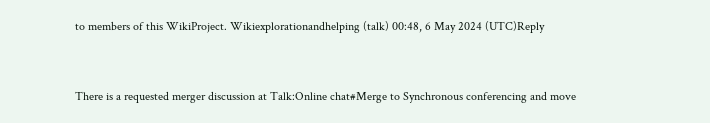to members of this WikiProject. Wikiexplorationandhelping (talk) 00:48, 6 May 2024 (UTC)Reply


There is a requested merger discussion at Talk:Online chat#Merge to Synchronous conferencing and move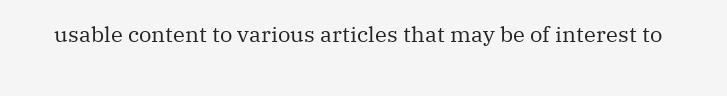usable content to various articles that may be of interest to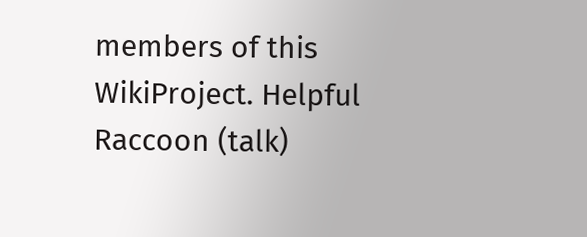members of this WikiProject. Helpful Raccoon (talk)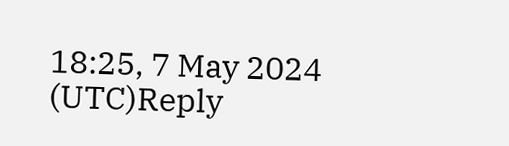18:25, 7 May 2024 (UTC)Reply